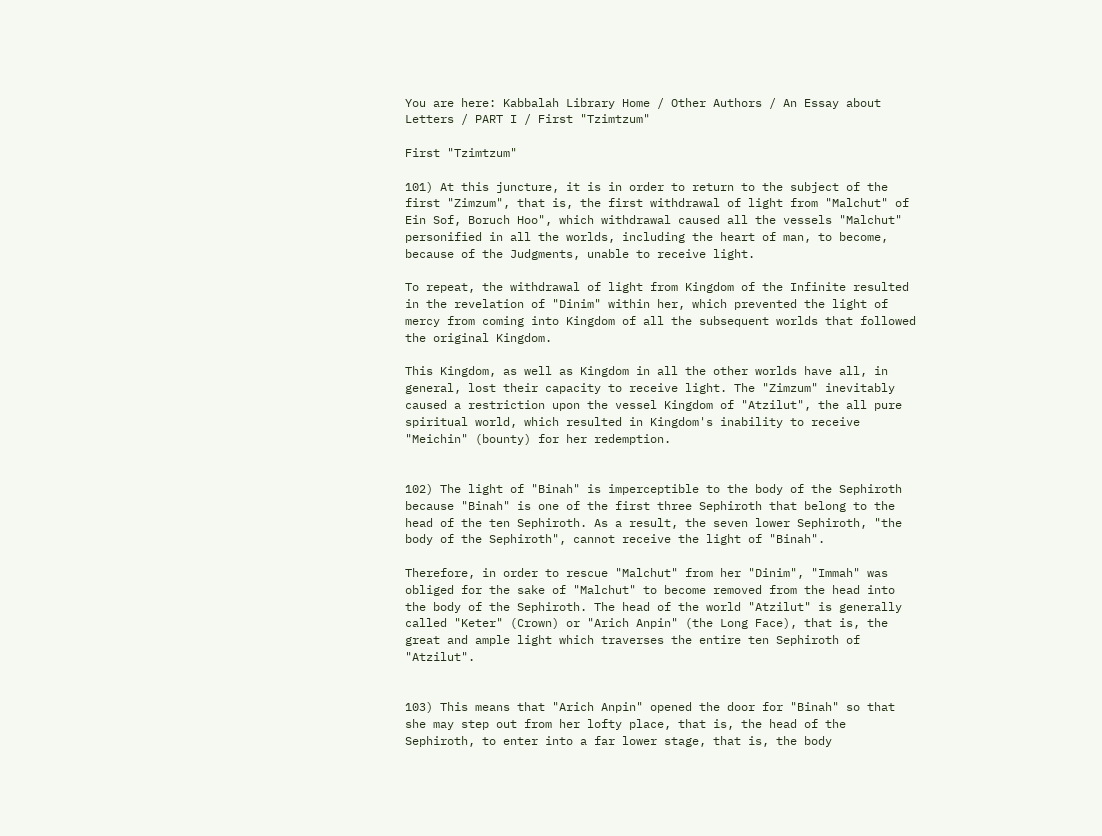You are here: Kabbalah Library Home / Other Authors / An Essay about Letters / PART I / First "Tzimtzum"

First "Tzimtzum"

101) At this juncture, it is in order to return to the subject of the first "Zimzum", that is, the first withdrawal of light from "Malchut" of Ein Sof, Boruch Hoo", which withdrawal caused all the vessels "Malchut" personified in all the worlds, including the heart of man, to become, because of the Judgments, unable to receive light.

To repeat, the withdrawal of light from Kingdom of the Infinite resulted in the revelation of "Dinim" within her, which prevented the light of mercy from coming into Kingdom of all the subsequent worlds that followed the original Kingdom.

This Kingdom, as well as Kingdom in all the other worlds have all, in general, lost their capacity to receive light. The "Zimzum" inevitably caused a restriction upon the vessel Kingdom of "Atzilut", the all pure spiritual world, which resulted in Kingdom's inability to receive "Meichin" (bounty) for her redemption.


102) The light of "Binah" is imperceptible to the body of the Sephiroth because "Binah" is one of the first three Sephiroth that belong to the head of the ten Sephiroth. As a result, the seven lower Sephiroth, "the body of the Sephiroth", cannot receive the light of "Binah".

Therefore, in order to rescue "Malchut" from her "Dinim", "Immah" was obliged for the sake of "Malchut" to become removed from the head into the body of the Sephiroth. The head of the world "Atzilut" is generally called "Keter" (Crown) or "Arich Anpin" (the Long Face), that is, the great and ample light which traverses the entire ten Sephiroth of "Atzilut".


103) This means that "Arich Anpin" opened the door for "Binah" so that she may step out from her lofty place, that is, the head of the Sephiroth, to enter into a far lower stage, that is, the body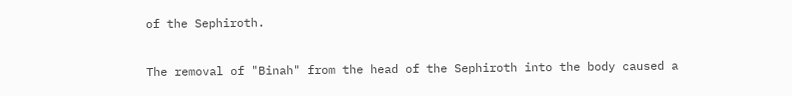of the Sephiroth.

The removal of "Binah" from the head of the Sephiroth into the body caused a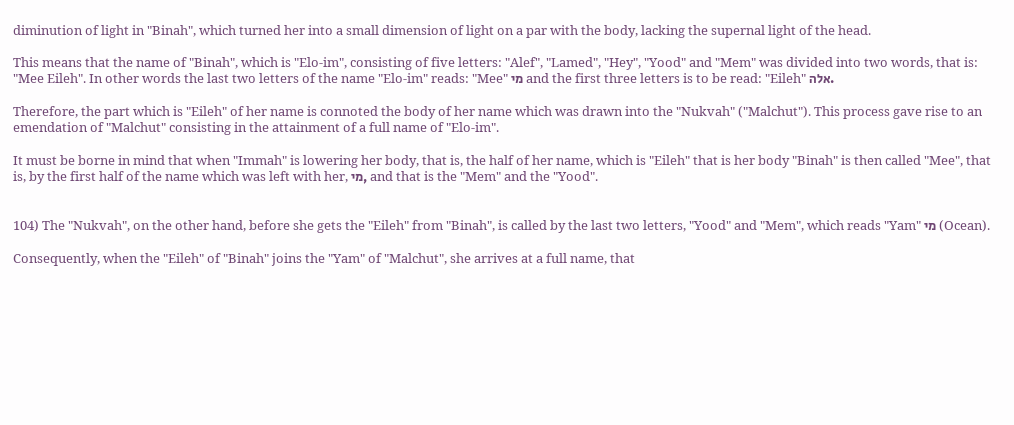diminution of light in "Binah", which turned her into a small dimension of light on a par with the body, lacking the supernal light of the head.

This means that the name of "Binah", which is "Elo-im", consisting of five letters: "Alef", "Lamed", "Hey", "Yood" and "Mem" was divided into two words, that is: "Mee Eileh". In other words the last two letters of the name "Elo-im" reads: "Mee" מי and the first three letters is to be read: "Eileh" אלה.

Therefore, the part which is "Eileh" of her name is connoted the body of her name which was drawn into the "Nukvah" ("Malchut"). This process gave rise to an emendation of "Malchut" consisting in the attainment of a full name of "Elo-im".

It must be borne in mind that when "Immah" is lowering her body, that is, the half of her name, which is "Eileh" that is her body "Binah" is then called "Mee", that is, by the first half of the name which was left with her, מי, and that is the "Mem" and the "Yood".


104) The "Nukvah", on the other hand, before she gets the "Eileh" from "Binah", is called by the last two letters, "Yood" and "Mem", which reads "Yam" מי (Ocean).

Consequently, when the "Eileh" of "Binah" joins the "Yam" of "Malchut", she arrives at a full name, that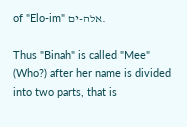of "Elo-im" אלה-ים.

Thus "Binah" is called "Mee" (Who?) after her name is divided into two parts, that is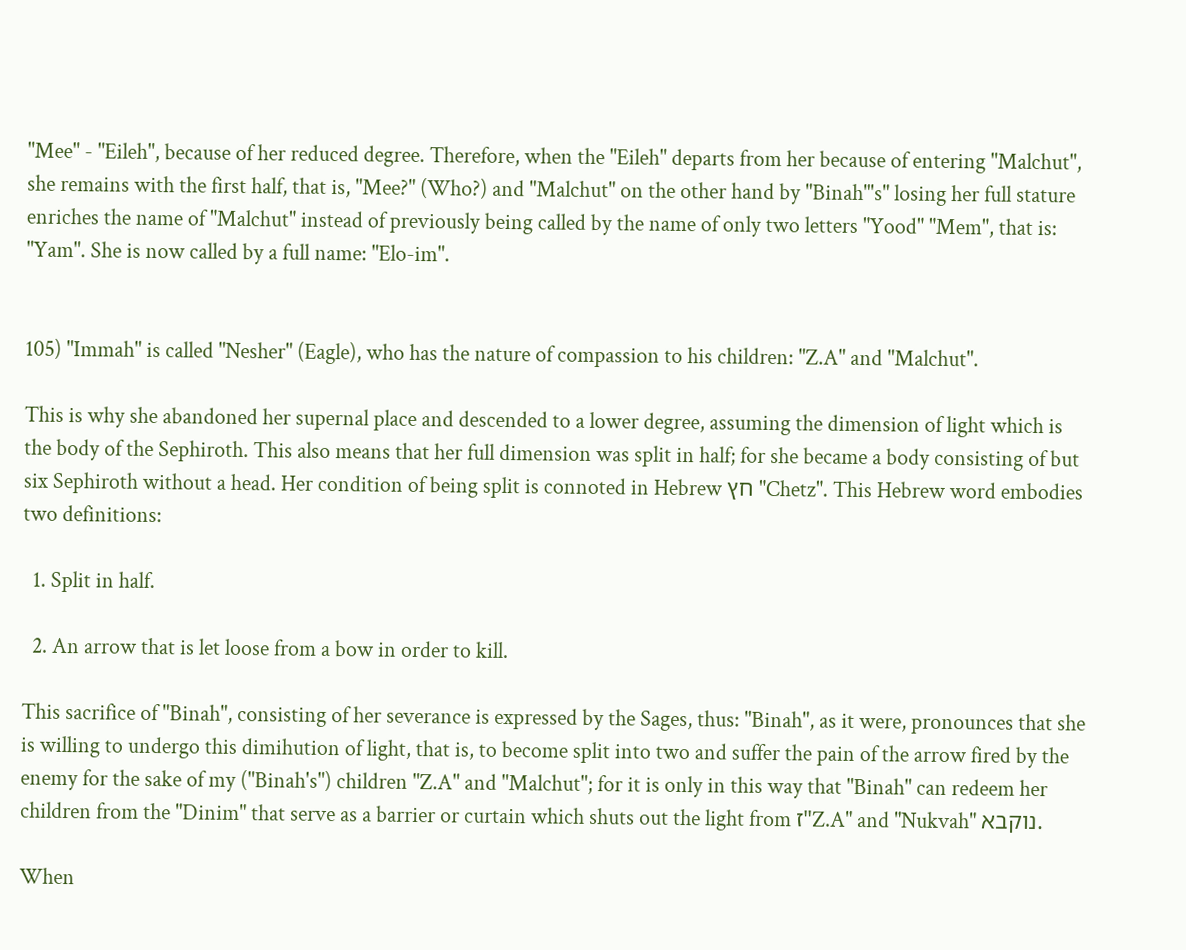"Mee" - "Eileh", because of her reduced degree. Therefore, when the "Eileh" departs from her because of entering "Malchut", she remains with the first half, that is, "Mee?" (Who?) and "Malchut" on the other hand by "Binah"'s" losing her full stature enriches the name of "Malchut" instead of previously being called by the name of only two letters "Yood" "Mem", that is: "Yam". She is now called by a full name: "Elo-im".


105) "Immah" is called "Nesher" (Eagle), who has the nature of compassion to his children: "Z.A" and "Malchut".

This is why she abandoned her supernal place and descended to a lower degree, assuming the dimension of light which is the body of the Sephiroth. This also means that her full dimension was split in half; for she became a body consisting of but six Sephiroth without a head. Her condition of being split is connoted in Hebrew חץ "Chetz". This Hebrew word embodies two definitions:

  1. Split in half.

  2. An arrow that is let loose from a bow in order to kill.

This sacrifice of "Binah", consisting of her severance is expressed by the Sages, thus: "Binah", as it were, pronounces that she is willing to undergo this dimihution of light, that is, to become split into two and suffer the pain of the arrow fired by the enemy for the sake of my ("Binah's") children "Z.A" and "Malchut"; for it is only in this way that "Binah" can redeem her children from the "Dinim" that serve as a barrier or curtain which shuts out the light from ז"Z.A" and "Nukvah" נוקבא.

When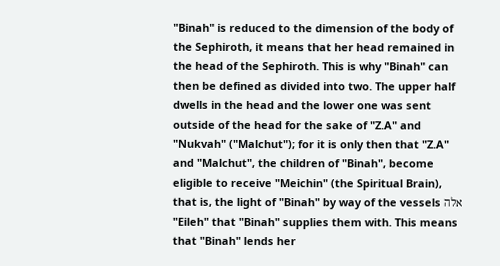"Binah" is reduced to the dimension of the body of the Sephiroth, it means that her head remained in the head of the Sephiroth. This is why "Binah" can then be defined as divided into two. The upper half dwells in the head and the lower one was sent outside of the head for the sake of "Z.A" and "Nukvah" ("Malchut"); for it is only then that "Z.A" and "Malchut", the children of "Binah", become eligible to receive "Meichin" (the Spiritual Brain), that is, the light of "Binah" by way of the vessels אלה "Eileh" that "Binah" supplies them with. This means that "Binah" lends her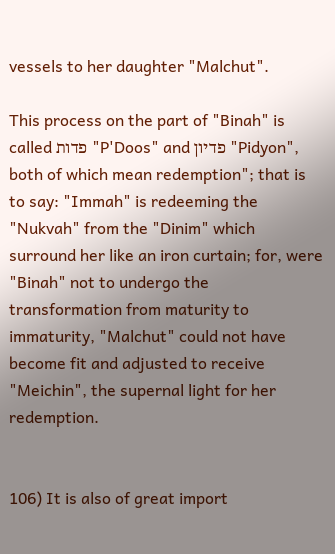vessels to her daughter "Malchut".

This process on the part of "Binah" is called פדות "P'Doos" and פדיון "Pidyon", both of which mean redemption"; that is to say: "Immah" is redeeming the "Nukvah" from the "Dinim" which surround her like an iron curtain; for, were "Binah" not to undergo the transformation from maturity to immaturity, "Malchut" could not have become fit and adjusted to receive "Meichin", the supernal light for her redemption.


106) It is also of great import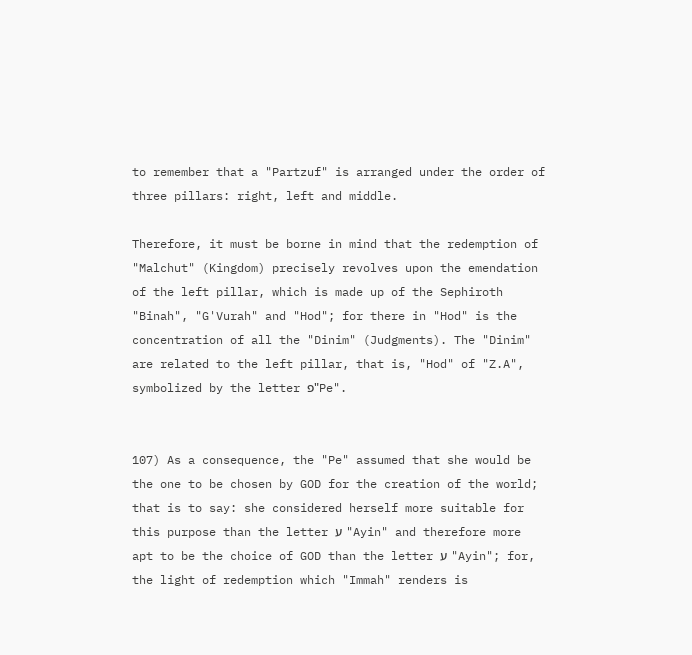to remember that a "Partzuf" is arranged under the order of three pillars: right, left and middle.

Therefore, it must be borne in mind that the redemption of "Malchut" (Kingdom) precisely revolves upon the emendation of the left pillar, which is made up of the Sephiroth "Binah", "G'Vurah" and "Hod"; for there in "Hod" is the concentration of all the "Dinim" (Judgments). The "Dinim" are related to the left pillar, that is, "Hod" of "Z.A", symbolized by the letter פ"Pe".


107) As a consequence, the "Pe" assumed that she would be the one to be chosen by GOD for the creation of the world; that is to say: she considered herself more suitable for this purpose than the letter ע "Ayin" and therefore more apt to be the choice of GOD than the letter ע "Ayin"; for, the light of redemption which "Immah" renders is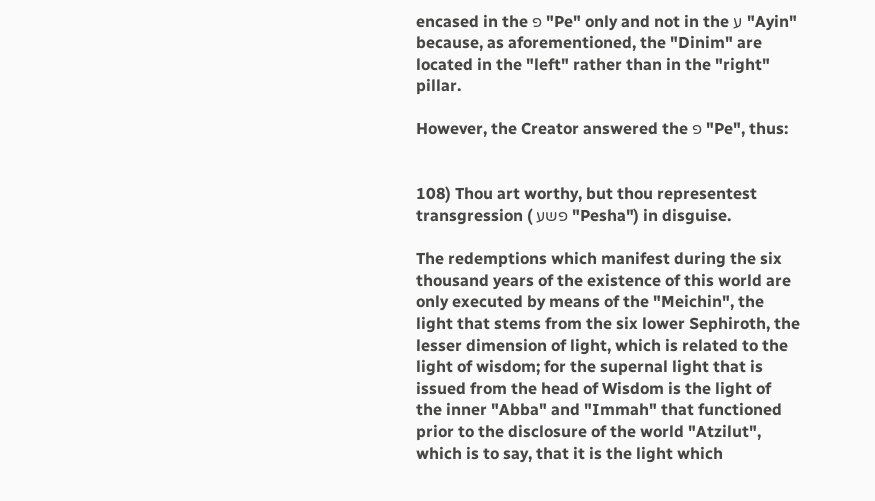encased in the פ "Pe" only and not in the ע "Ayin" because, as aforementioned, the "Dinim" are located in the "left" rather than in the "right" pillar.

However, the Creator answered the פ "Pe", thus:


108) Thou art worthy, but thou representest transgression ( פשע "Pesha") in disguise.

The redemptions which manifest during the six thousand years of the existence of this world are only executed by means of the "Meichin", the light that stems from the six lower Sephiroth, the lesser dimension of light, which is related to the light of wisdom; for the supernal light that is issued from the head of Wisdom is the light of the inner "Abba" and "Immah" that functioned prior to the disclosure of the world "Atzilut", which is to say, that it is the light which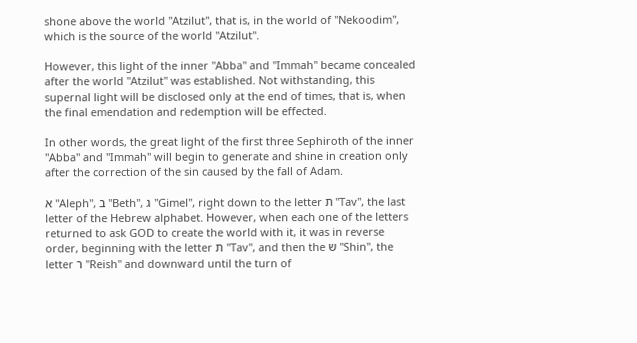shone above the world "Atzilut", that is, in the world of "Nekoodim", which is the source of the world "Atzilut".

However, this light of the inner "Abba" and "Immah" became concealed after the world "Atzilut" was established. Not withstanding, this supernal light will be disclosed only at the end of times, that is, when the final emendation and redemption will be effected.

In other words, the great light of the first three Sephiroth of the inner "Abba" and "Immah" will begin to generate and shine in creation only after the correction of the sin caused by the fall of Adam.

א "Aleph", ב "Beth", ג "Gimel", right down to the letter ת "Tav", the last letter of the Hebrew alphabet. However, when each one of the letters returned to ask GOD to create the world with it, it was in reverse order, beginning with the letter ת "Tav", and then the ש "Shin", the letter ר "Reish" and downward until the turn of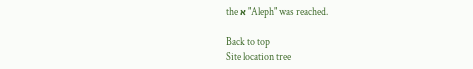the א "Aleph" was reached.

Back to top
Site location tree